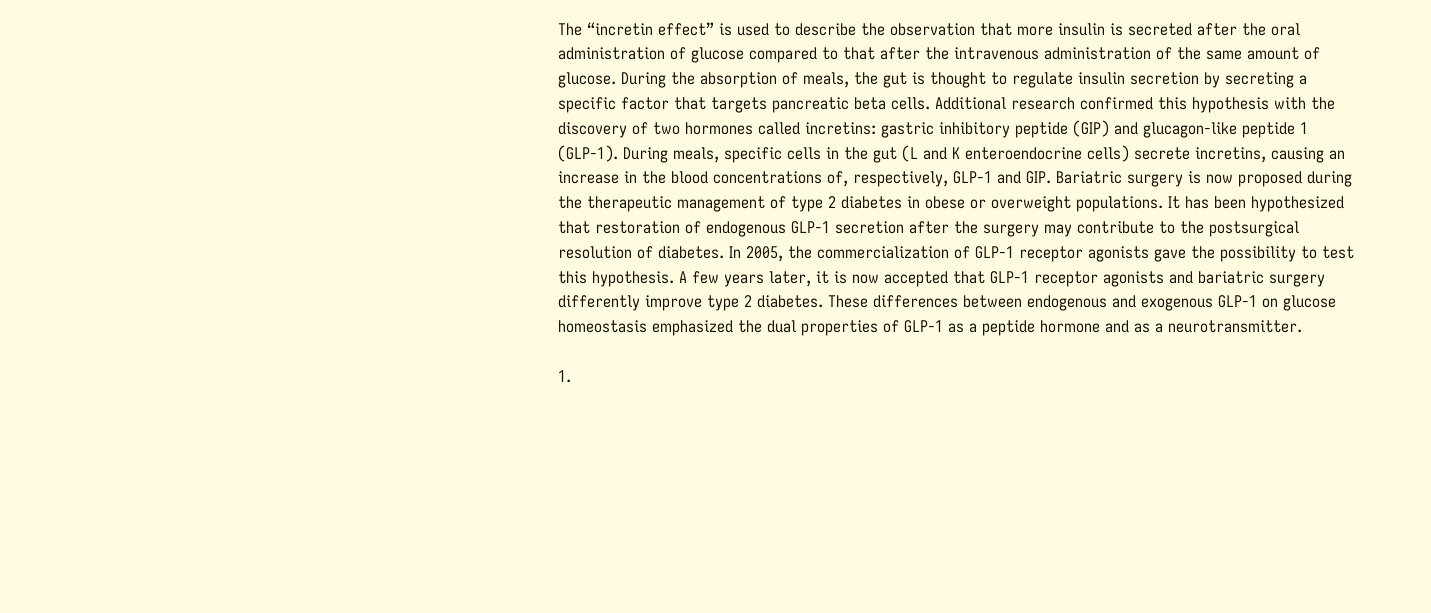The “incretin effect” is used to describe the observation that more insulin is secreted after the oral administration of glucose compared to that after the intravenous administration of the same amount of glucose. During the absorption of meals, the gut is thought to regulate insulin secretion by secreting a specific factor that targets pancreatic beta cells. Additional research confirmed this hypothesis with the discovery of two hormones called incretins: gastric inhibitory peptide (GIP) and glucagon-like peptide 1 (GLP-1). During meals, specific cells in the gut (L and K enteroendocrine cells) secrete incretins, causing an increase in the blood concentrations of, respectively, GLP-1 and GIP. Bariatric surgery is now proposed during the therapeutic management of type 2 diabetes in obese or overweight populations. It has been hypothesized that restoration of endogenous GLP-1 secretion after the surgery may contribute to the postsurgical resolution of diabetes. In 2005, the commercialization of GLP-1 receptor agonists gave the possibility to test this hypothesis. A few years later, it is now accepted that GLP-1 receptor agonists and bariatric surgery differently improve type 2 diabetes. These differences between endogenous and exogenous GLP-1 on glucose homeostasis emphasized the dual properties of GLP-1 as a peptide hormone and as a neurotransmitter.

1.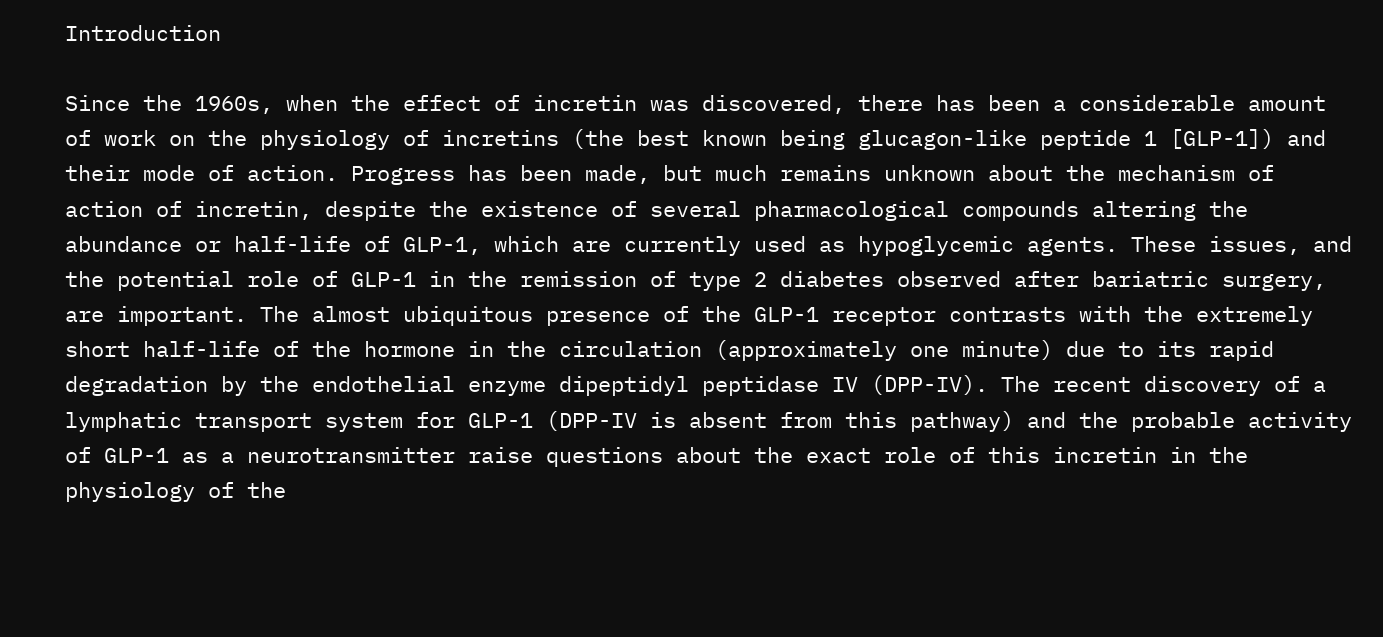Introduction

Since the 1960s, when the effect of incretin was discovered, there has been a considerable amount of work on the physiology of incretins (the best known being glucagon-like peptide 1 [GLP-1]) and their mode of action. Progress has been made, but much remains unknown about the mechanism of action of incretin, despite the existence of several pharmacological compounds altering the abundance or half-life of GLP-1, which are currently used as hypoglycemic agents. These issues, and the potential role of GLP-1 in the remission of type 2 diabetes observed after bariatric surgery, are important. The almost ubiquitous presence of the GLP-1 receptor contrasts with the extremely short half-life of the hormone in the circulation (approximately one minute) due to its rapid degradation by the endothelial enzyme dipeptidyl peptidase IV (DPP-IV). The recent discovery of a lymphatic transport system for GLP-1 (DPP-IV is absent from this pathway) and the probable activity of GLP-1 as a neurotransmitter raise questions about the exact role of this incretin in the physiology of the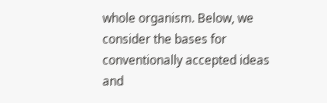whole organism. Below, we consider the bases for conventionally accepted ideas and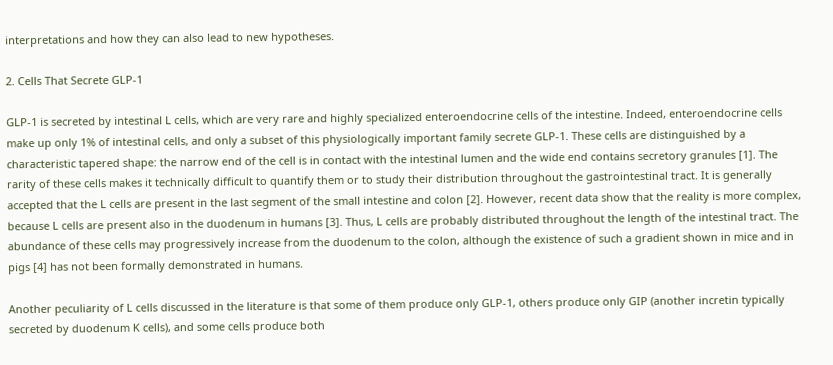interpretations and how they can also lead to new hypotheses.

2. Cells That Secrete GLP-1

GLP-1 is secreted by intestinal L cells, which are very rare and highly specialized enteroendocrine cells of the intestine. Indeed, enteroendocrine cells make up only 1% of intestinal cells, and only a subset of this physiologically important family secrete GLP-1. These cells are distinguished by a characteristic tapered shape: the narrow end of the cell is in contact with the intestinal lumen and the wide end contains secretory granules [1]. The rarity of these cells makes it technically difficult to quantify them or to study their distribution throughout the gastrointestinal tract. It is generally accepted that the L cells are present in the last segment of the small intestine and colon [2]. However, recent data show that the reality is more complex, because L cells are present also in the duodenum in humans [3]. Thus, L cells are probably distributed throughout the length of the intestinal tract. The abundance of these cells may progressively increase from the duodenum to the colon, although the existence of such a gradient shown in mice and in pigs [4] has not been formally demonstrated in humans.

Another peculiarity of L cells discussed in the literature is that some of them produce only GLP-1, others produce only GIP (another incretin typically secreted by duodenum K cells), and some cells produce both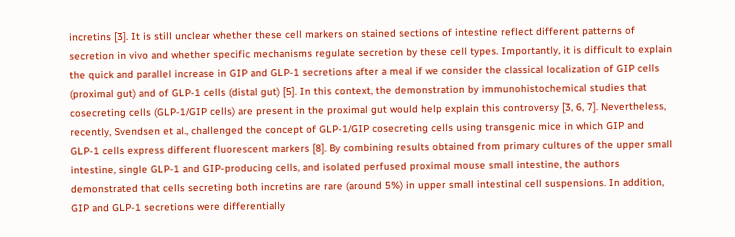incretins [3]. It is still unclear whether these cell markers on stained sections of intestine reflect different patterns of secretion in vivo and whether specific mechanisms regulate secretion by these cell types. Importantly, it is difficult to explain the quick and parallel increase in GIP and GLP-1 secretions after a meal if we consider the classical localization of GIP cells (proximal gut) and of GLP-1 cells (distal gut) [5]. In this context, the demonstration by immunohistochemical studies that cosecreting cells (GLP-1/GIP cells) are present in the proximal gut would help explain this controversy [3, 6, 7]. Nevertheless, recently, Svendsen et al., challenged the concept of GLP-1/GIP cosecreting cells using transgenic mice in which GIP and GLP-1 cells express different fluorescent markers [8]. By combining results obtained from primary cultures of the upper small intestine, single GLP-1 and GIP-producing cells, and isolated perfused proximal mouse small intestine, the authors demonstrated that cells secreting both incretins are rare (around 5%) in upper small intestinal cell suspensions. In addition, GIP and GLP-1 secretions were differentially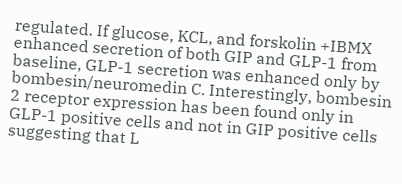regulated. If glucose, KCL, and forskolin +IBMX enhanced secretion of both GIP and GLP-1 from baseline, GLP-1 secretion was enhanced only by bombesin/neuromedin C. Interestingly, bombesin 2 receptor expression has been found only in GLP-1 positive cells and not in GIP positive cells suggesting that L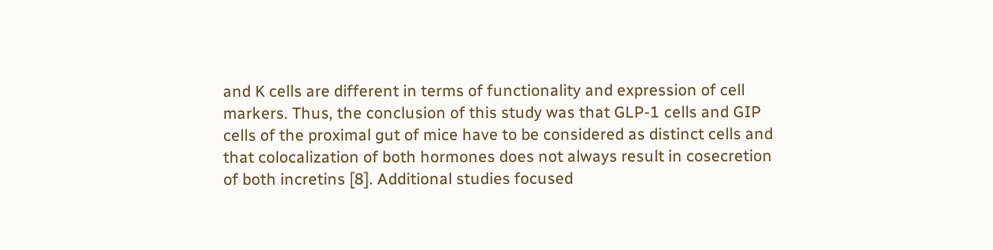and K cells are different in terms of functionality and expression of cell markers. Thus, the conclusion of this study was that GLP-1 cells and GIP cells of the proximal gut of mice have to be considered as distinct cells and that colocalization of both hormones does not always result in cosecretion of both incretins [8]. Additional studies focused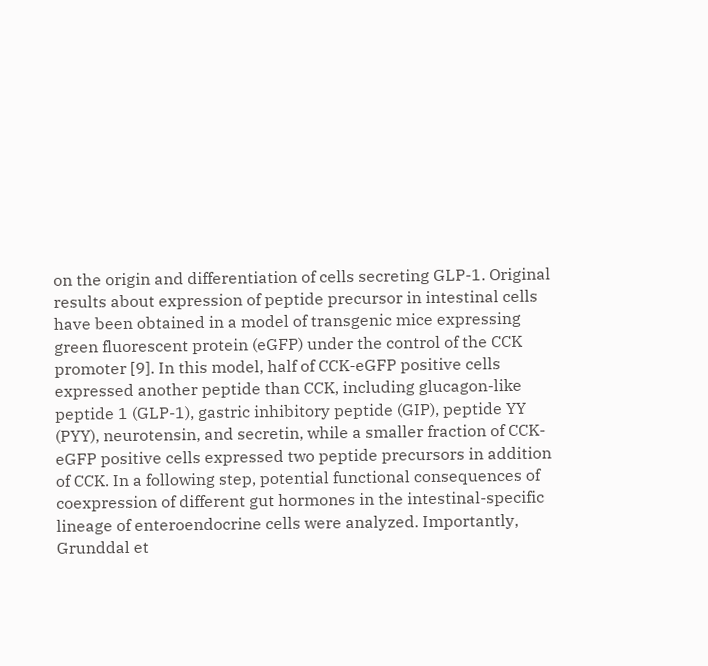on the origin and differentiation of cells secreting GLP-1. Original results about expression of peptide precursor in intestinal cells have been obtained in a model of transgenic mice expressing green fluorescent protein (eGFP) under the control of the CCK promoter [9]. In this model, half of CCK-eGFP positive cells expressed another peptide than CCK, including glucagon-like peptide 1 (GLP-1), gastric inhibitory peptide (GIP), peptide YY (PYY), neurotensin, and secretin, while a smaller fraction of CCK-eGFP positive cells expressed two peptide precursors in addition of CCK. In a following step, potential functional consequences of coexpression of different gut hormones in the intestinal-specific lineage of enteroendocrine cells were analyzed. Importantly, Grunddal et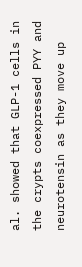al. showed that GLP-1 cells in the crypts coexpressed PYY and neurotensin as they move up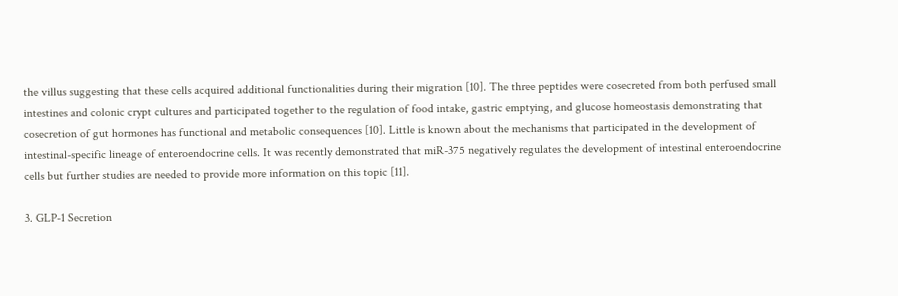the villus suggesting that these cells acquired additional functionalities during their migration [10]. The three peptides were cosecreted from both perfused small intestines and colonic crypt cultures and participated together to the regulation of food intake, gastric emptying, and glucose homeostasis demonstrating that cosecretion of gut hormones has functional and metabolic consequences [10]. Little is known about the mechanisms that participated in the development of intestinal-specific lineage of enteroendocrine cells. It was recently demonstrated that miR-375 negatively regulates the development of intestinal enteroendocrine cells but further studies are needed to provide more information on this topic [11].

3. GLP-1 Secretion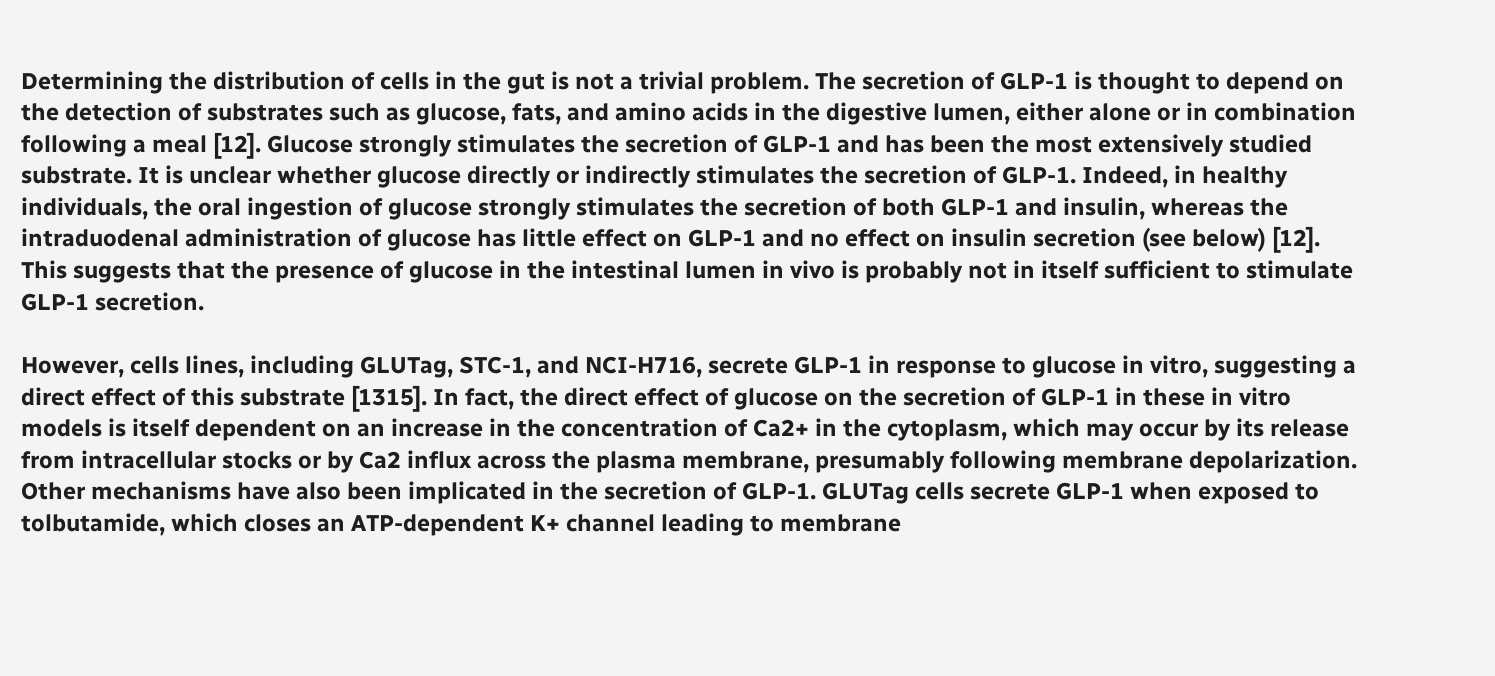Determining the distribution of cells in the gut is not a trivial problem. The secretion of GLP-1 is thought to depend on the detection of substrates such as glucose, fats, and amino acids in the digestive lumen, either alone or in combination following a meal [12]. Glucose strongly stimulates the secretion of GLP-1 and has been the most extensively studied substrate. It is unclear whether glucose directly or indirectly stimulates the secretion of GLP-1. Indeed, in healthy individuals, the oral ingestion of glucose strongly stimulates the secretion of both GLP-1 and insulin, whereas the intraduodenal administration of glucose has little effect on GLP-1 and no effect on insulin secretion (see below) [12]. This suggests that the presence of glucose in the intestinal lumen in vivo is probably not in itself sufficient to stimulate GLP-1 secretion.

However, cells lines, including GLUTag, STC-1, and NCI-H716, secrete GLP-1 in response to glucose in vitro, suggesting a direct effect of this substrate [1315]. In fact, the direct effect of glucose on the secretion of GLP-1 in these in vitro models is itself dependent on an increase in the concentration of Ca2+ in the cytoplasm, which may occur by its release from intracellular stocks or by Ca2 influx across the plasma membrane, presumably following membrane depolarization. Other mechanisms have also been implicated in the secretion of GLP-1. GLUTag cells secrete GLP-1 when exposed to tolbutamide, which closes an ATP-dependent K+ channel leading to membrane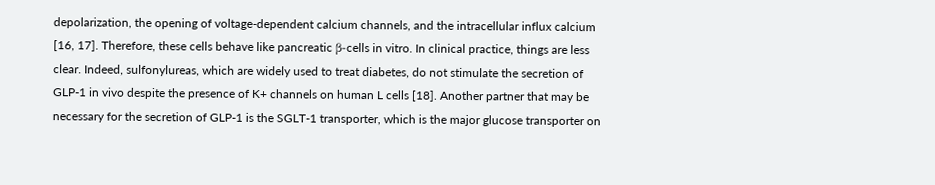depolarization, the opening of voltage-dependent calcium channels, and the intracellular influx calcium [16, 17]. Therefore, these cells behave like pancreatic β-cells in vitro. In clinical practice, things are less clear. Indeed, sulfonylureas, which are widely used to treat diabetes, do not stimulate the secretion of GLP-1 in vivo despite the presence of K+ channels on human L cells [18]. Another partner that may be necessary for the secretion of GLP-1 is the SGLT-1 transporter, which is the major glucose transporter on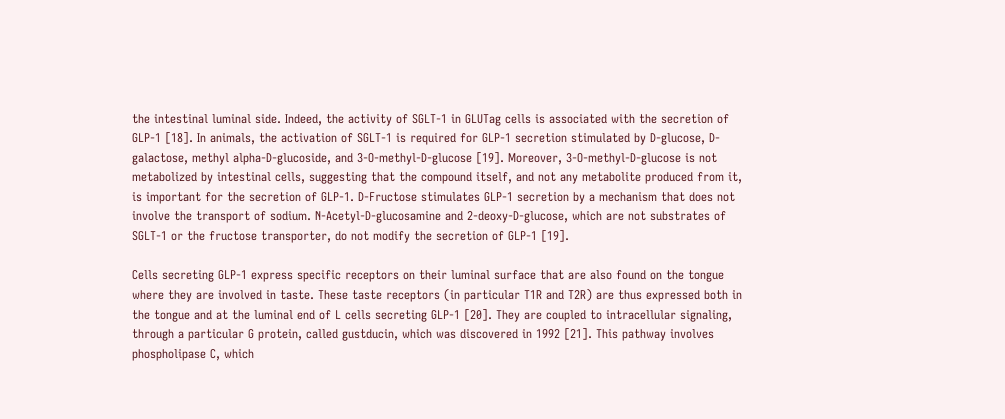the intestinal luminal side. Indeed, the activity of SGLT-1 in GLUTag cells is associated with the secretion of GLP-1 [18]. In animals, the activation of SGLT-1 is required for GLP-1 secretion stimulated by D-glucose, D-galactose, methyl alpha-D-glucoside, and 3-O-methyl-D-glucose [19]. Moreover, 3-O-methyl-D-glucose is not metabolized by intestinal cells, suggesting that the compound itself, and not any metabolite produced from it, is important for the secretion of GLP-1. D-Fructose stimulates GLP-1 secretion by a mechanism that does not involve the transport of sodium. N-Acetyl-D-glucosamine and 2-deoxy-D-glucose, which are not substrates of SGLT-1 or the fructose transporter, do not modify the secretion of GLP-1 [19].

Cells secreting GLP-1 express specific receptors on their luminal surface that are also found on the tongue where they are involved in taste. These taste receptors (in particular T1R and T2R) are thus expressed both in the tongue and at the luminal end of L cells secreting GLP-1 [20]. They are coupled to intracellular signaling, through a particular G protein, called gustducin, which was discovered in 1992 [21]. This pathway involves phospholipase C, which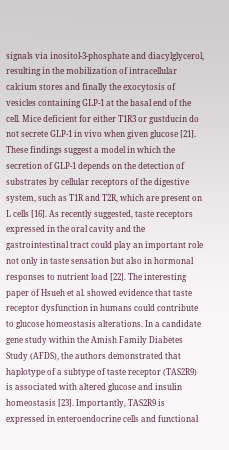signals via inositol-3-phosphate and diacylglycerol, resulting in the mobilization of intracellular calcium stores and finally the exocytosis of vesicles containing GLP-1 at the basal end of the cell. Mice deficient for either T1R3 or gustducin do not secrete GLP-1 in vivo when given glucose [21]. These findings suggest a model in which the secretion of GLP-1 depends on the detection of substrates by cellular receptors of the digestive system, such as T1R and T2R, which are present on L cells [16]. As recently suggested, taste receptors expressed in the oral cavity and the gastrointestinal tract could play an important role not only in taste sensation but also in hormonal responses to nutrient load [22]. The interesting paper of Hsueh et al. showed evidence that taste receptor dysfunction in humans could contribute to glucose homeostasis alterations. In a candidate gene study within the Amish Family Diabetes Study (AFDS), the authors demonstrated that haplotype of a subtype of taste receptor (TAS2R9) is associated with altered glucose and insulin homeostasis [23]. Importantly, TAS2R9 is expressed in enteroendocrine cells and functional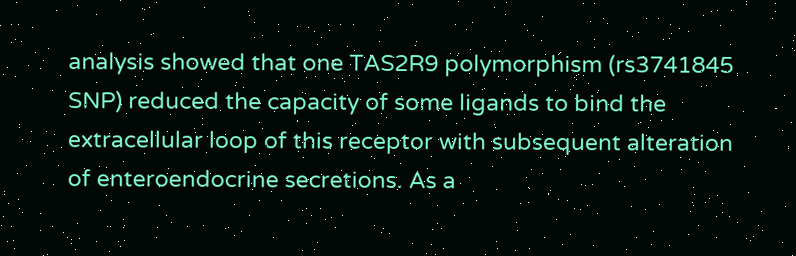analysis showed that one TAS2R9 polymorphism (rs3741845 SNP) reduced the capacity of some ligands to bind the extracellular loop of this receptor with subsequent alteration of enteroendocrine secretions. As a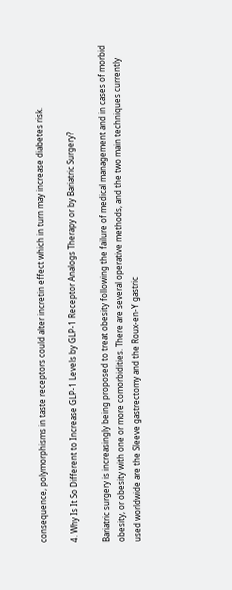consequence, polymorphisms in taste receptors could alter incretin effect which in turn may increase diabetes risk.

4. Why Is It So Different to Increase GLP-1 Levels by GLP-1 Receptor Analogs Therapy or by Bariatric Surgery?

Bariatric surgery is increasingly being proposed to treat obesity following the failure of medical management and in cases of morbid obesity, or obesity with one or more comorbidities. There are several operative methods, and the two main techniques currently used worldwide are the Sleeve gastrectomy and the Roux-en-Y gastric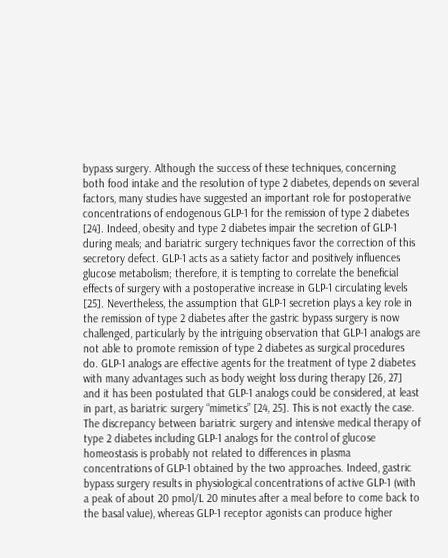bypass surgery. Although the success of these techniques, concerning both food intake and the resolution of type 2 diabetes, depends on several factors, many studies have suggested an important role for postoperative concentrations of endogenous GLP-1 for the remission of type 2 diabetes [24]. Indeed, obesity and type 2 diabetes impair the secretion of GLP-1 during meals; and bariatric surgery techniques favor the correction of this secretory defect. GLP-1 acts as a satiety factor and positively influences glucose metabolism; therefore, it is tempting to correlate the beneficial effects of surgery with a postoperative increase in GLP-1 circulating levels [25]. Nevertheless, the assumption that GLP-1 secretion plays a key role in the remission of type 2 diabetes after the gastric bypass surgery is now challenged, particularly by the intriguing observation that GLP-1 analogs are not able to promote remission of type 2 diabetes as surgical procedures do. GLP-1 analogs are effective agents for the treatment of type 2 diabetes with many advantages such as body weight loss during therapy [26, 27] and it has been postulated that GLP-1 analogs could be considered, at least in part, as bariatric surgery “mimetics” [24, 25]. This is not exactly the case. The discrepancy between bariatric surgery and intensive medical therapy of type 2 diabetes including GLP-1 analogs for the control of glucose homeostasis is probably not related to differences in plasma concentrations of GLP-1 obtained by the two approaches. Indeed, gastric bypass surgery results in physiological concentrations of active GLP-1 (with a peak of about 20 pmol/L 20 minutes after a meal before to come back to the basal value), whereas GLP-1 receptor agonists can produce higher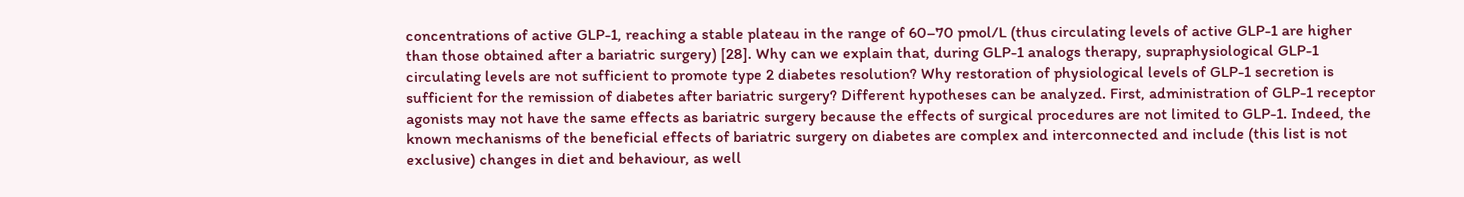concentrations of active GLP-1, reaching a stable plateau in the range of 60–70 pmol/L (thus circulating levels of active GLP-1 are higher than those obtained after a bariatric surgery) [28]. Why can we explain that, during GLP-1 analogs therapy, supraphysiological GLP-1 circulating levels are not sufficient to promote type 2 diabetes resolution? Why restoration of physiological levels of GLP-1 secretion is sufficient for the remission of diabetes after bariatric surgery? Different hypotheses can be analyzed. First, administration of GLP-1 receptor agonists may not have the same effects as bariatric surgery because the effects of surgical procedures are not limited to GLP-1. Indeed, the known mechanisms of the beneficial effects of bariatric surgery on diabetes are complex and interconnected and include (this list is not exclusive) changes in diet and behaviour, as well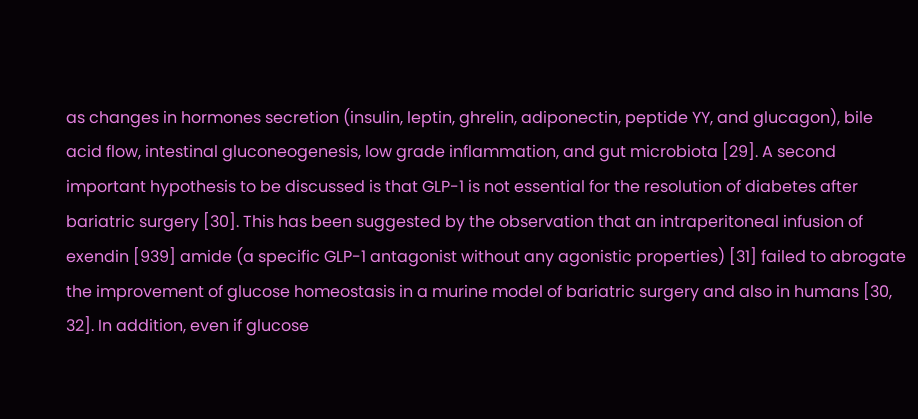as changes in hormones secretion (insulin, leptin, ghrelin, adiponectin, peptide YY, and glucagon), bile acid flow, intestinal gluconeogenesis, low grade inflammation, and gut microbiota [29]. A second important hypothesis to be discussed is that GLP-1 is not essential for the resolution of diabetes after bariatric surgery [30]. This has been suggested by the observation that an intraperitoneal infusion of exendin [939] amide (a specific GLP-1 antagonist without any agonistic properties) [31] failed to abrogate the improvement of glucose homeostasis in a murine model of bariatric surgery and also in humans [30, 32]. In addition, even if glucose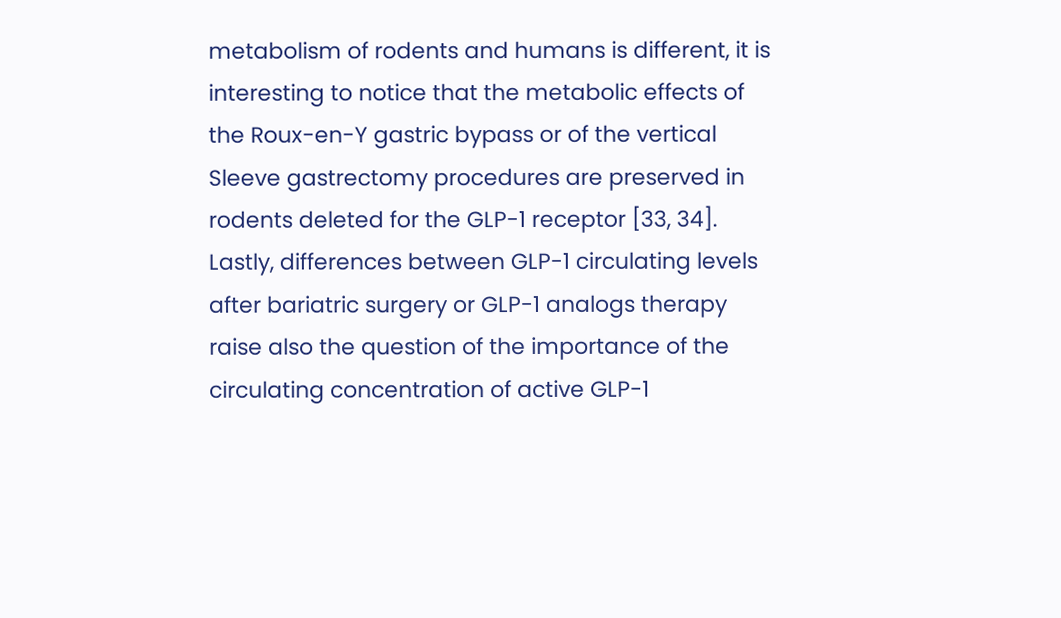metabolism of rodents and humans is different, it is interesting to notice that the metabolic effects of the Roux-en-Y gastric bypass or of the vertical Sleeve gastrectomy procedures are preserved in rodents deleted for the GLP-1 receptor [33, 34]. Lastly, differences between GLP-1 circulating levels after bariatric surgery or GLP-1 analogs therapy raise also the question of the importance of the circulating concentration of active GLP-1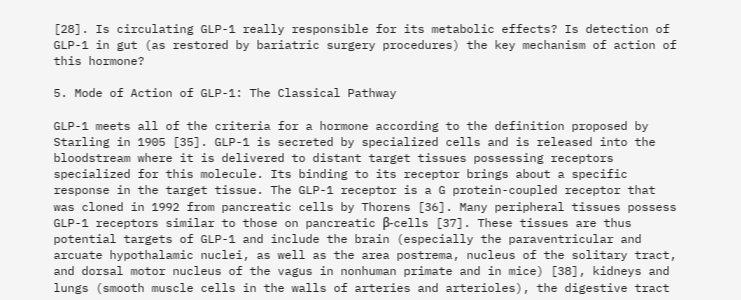[28]. Is circulating GLP-1 really responsible for its metabolic effects? Is detection of GLP-1 in gut (as restored by bariatric surgery procedures) the key mechanism of action of this hormone?

5. Mode of Action of GLP-1: The Classical Pathway

GLP-1 meets all of the criteria for a hormone according to the definition proposed by Starling in 1905 [35]. GLP-1 is secreted by specialized cells and is released into the bloodstream where it is delivered to distant target tissues possessing receptors specialized for this molecule. Its binding to its receptor brings about a specific response in the target tissue. The GLP-1 receptor is a G protein-coupled receptor that was cloned in 1992 from pancreatic cells by Thorens [36]. Many peripheral tissues possess GLP-1 receptors similar to those on pancreatic β-cells [37]. These tissues are thus potential targets of GLP-1 and include the brain (especially the paraventricular and arcuate hypothalamic nuclei, as well as the area postrema, nucleus of the solitary tract, and dorsal motor nucleus of the vagus in nonhuman primate and in mice) [38], kidneys and lungs (smooth muscle cells in the walls of arteries and arterioles), the digestive tract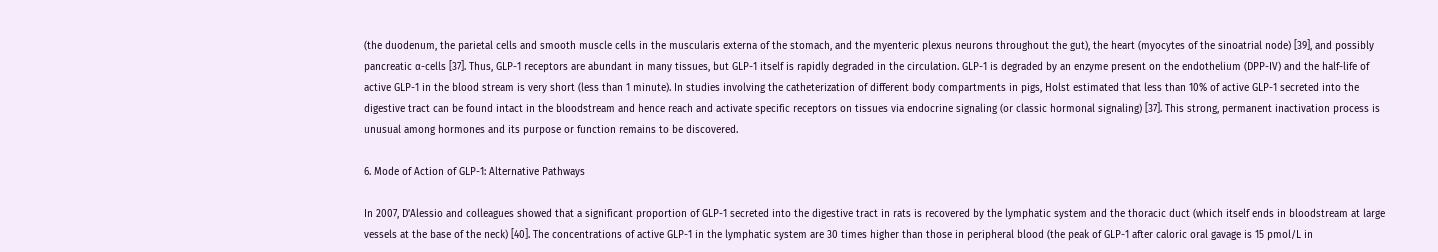(the duodenum, the parietal cells and smooth muscle cells in the muscularis externa of the stomach, and the myenteric plexus neurons throughout the gut), the heart (myocytes of the sinoatrial node) [39], and possibly pancreatic α-cells [37]. Thus, GLP-1 receptors are abundant in many tissues, but GLP-1 itself is rapidly degraded in the circulation. GLP-1 is degraded by an enzyme present on the endothelium (DPP-IV) and the half-life of active GLP-1 in the blood stream is very short (less than 1 minute). In studies involving the catheterization of different body compartments in pigs, Holst estimated that less than 10% of active GLP-1 secreted into the digestive tract can be found intact in the bloodstream and hence reach and activate specific receptors on tissues via endocrine signaling (or classic hormonal signaling) [37]. This strong, permanent inactivation process is unusual among hormones and its purpose or function remains to be discovered.

6. Mode of Action of GLP-1: Alternative Pathways

In 2007, D’Alessio and colleagues showed that a significant proportion of GLP-1 secreted into the digestive tract in rats is recovered by the lymphatic system and the thoracic duct (which itself ends in bloodstream at large vessels at the base of the neck) [40]. The concentrations of active GLP-1 in the lymphatic system are 30 times higher than those in peripheral blood (the peak of GLP-1 after caloric oral gavage is 15 pmol/L in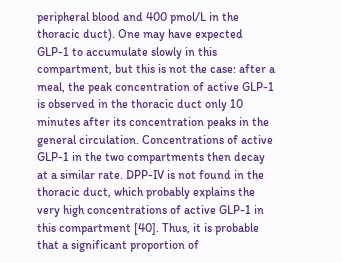peripheral blood and 400 pmol/L in the thoracic duct). One may have expected GLP-1 to accumulate slowly in this compartment, but this is not the case: after a meal, the peak concentration of active GLP-1 is observed in the thoracic duct only 10 minutes after its concentration peaks in the general circulation. Concentrations of active GLP-1 in the two compartments then decay at a similar rate. DPP-IV is not found in the thoracic duct, which probably explains the very high concentrations of active GLP-1 in this compartment [40]. Thus, it is probable that a significant proportion of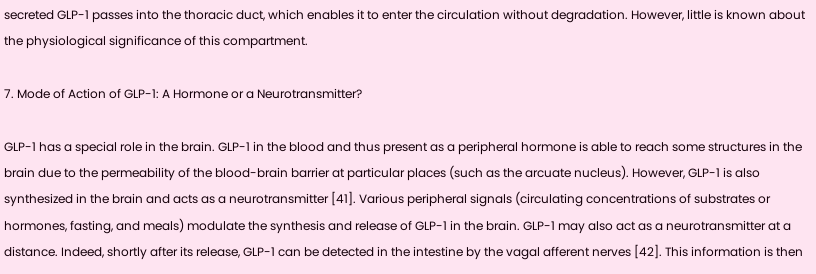secreted GLP-1 passes into the thoracic duct, which enables it to enter the circulation without degradation. However, little is known about the physiological significance of this compartment.

7. Mode of Action of GLP-1: A Hormone or a Neurotransmitter?

GLP-1 has a special role in the brain. GLP-1 in the blood and thus present as a peripheral hormone is able to reach some structures in the brain due to the permeability of the blood-brain barrier at particular places (such as the arcuate nucleus). However, GLP-1 is also synthesized in the brain and acts as a neurotransmitter [41]. Various peripheral signals (circulating concentrations of substrates or hormones, fasting, and meals) modulate the synthesis and release of GLP-1 in the brain. GLP-1 may also act as a neurotransmitter at a distance. Indeed, shortly after its release, GLP-1 can be detected in the intestine by the vagal afferent nerves [42]. This information is then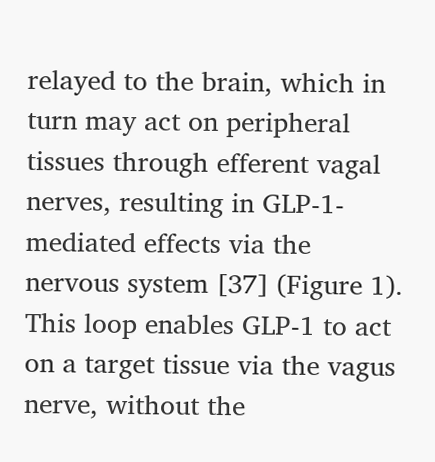relayed to the brain, which in turn may act on peripheral tissues through efferent vagal nerves, resulting in GLP-1-mediated effects via the nervous system [37] (Figure 1). This loop enables GLP-1 to act on a target tissue via the vagus nerve, without the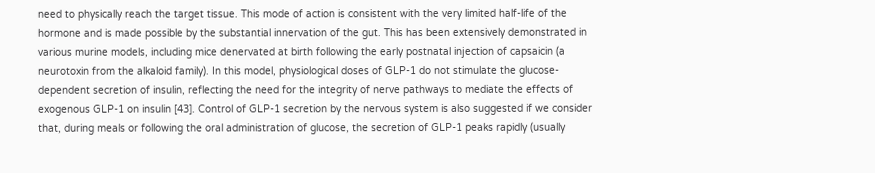need to physically reach the target tissue. This mode of action is consistent with the very limited half-life of the hormone and is made possible by the substantial innervation of the gut. This has been extensively demonstrated in various murine models, including mice denervated at birth following the early postnatal injection of capsaicin (a neurotoxin from the alkaloid family). In this model, physiological doses of GLP-1 do not stimulate the glucose-dependent secretion of insulin, reflecting the need for the integrity of nerve pathways to mediate the effects of exogenous GLP-1 on insulin [43]. Control of GLP-1 secretion by the nervous system is also suggested if we consider that, during meals or following the oral administration of glucose, the secretion of GLP-1 peaks rapidly (usually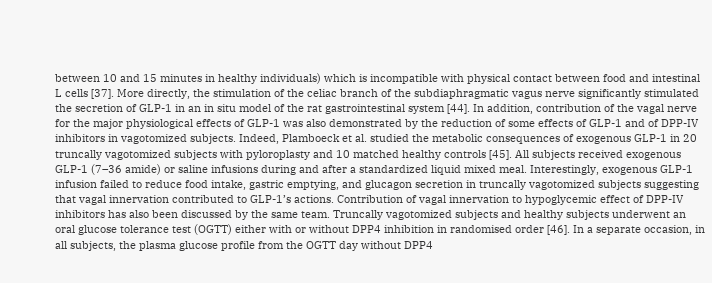between 10 and 15 minutes in healthy individuals) which is incompatible with physical contact between food and intestinal L cells [37]. More directly, the stimulation of the celiac branch of the subdiaphragmatic vagus nerve significantly stimulated the secretion of GLP-1 in an in situ model of the rat gastrointestinal system [44]. In addition, contribution of the vagal nerve for the major physiological effects of GLP-1 was also demonstrated by the reduction of some effects of GLP-1 and of DPP-IV inhibitors in vagotomized subjects. Indeed, Plamboeck et al. studied the metabolic consequences of exogenous GLP-1 in 20 truncally vagotomized subjects with pyloroplasty and 10 matched healthy controls [45]. All subjects received exogenous GLP-1 (7–36 amide) or saline infusions during and after a standardized liquid mixed meal. Interestingly, exogenous GLP-1 infusion failed to reduce food intake, gastric emptying, and glucagon secretion in truncally vagotomized subjects suggesting that vagal innervation contributed to GLP-1’s actions. Contribution of vagal innervation to hypoglycemic effect of DPP-IV inhibitors has also been discussed by the same team. Truncally vagotomized subjects and healthy subjects underwent an oral glucose tolerance test (OGTT) either with or without DPP4 inhibition in randomised order [46]. In a separate occasion, in all subjects, the plasma glucose profile from the OGTT day without DPP4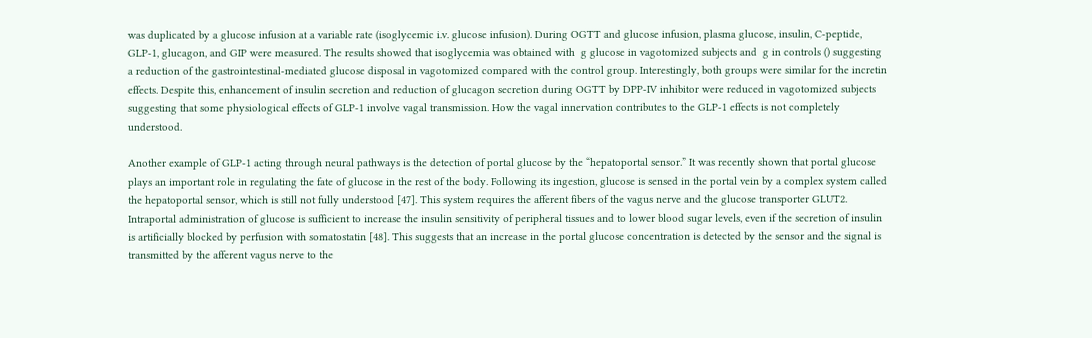was duplicated by a glucose infusion at a variable rate (isoglycemic i.v. glucose infusion). During OGTT and glucose infusion, plasma glucose, insulin, C-peptide, GLP-1, glucagon, and GIP were measured. The results showed that isoglycemia was obtained with  g glucose in vagotomized subjects and  g in controls () suggesting a reduction of the gastrointestinal-mediated glucose disposal in vagotomized compared with the control group. Interestingly, both groups were similar for the incretin effects. Despite this, enhancement of insulin secretion and reduction of glucagon secretion during OGTT by DPP-IV inhibitor were reduced in vagotomized subjects suggesting that some physiological effects of GLP-1 involve vagal transmission. How the vagal innervation contributes to the GLP-1 effects is not completely understood.

Another example of GLP-1 acting through neural pathways is the detection of portal glucose by the “hepatoportal sensor.” It was recently shown that portal glucose plays an important role in regulating the fate of glucose in the rest of the body. Following its ingestion, glucose is sensed in the portal vein by a complex system called the hepatoportal sensor, which is still not fully understood [47]. This system requires the afferent fibers of the vagus nerve and the glucose transporter GLUT2. Intraportal administration of glucose is sufficient to increase the insulin sensitivity of peripheral tissues and to lower blood sugar levels, even if the secretion of insulin is artificially blocked by perfusion with somatostatin [48]. This suggests that an increase in the portal glucose concentration is detected by the sensor and the signal is transmitted by the afferent vagus nerve to the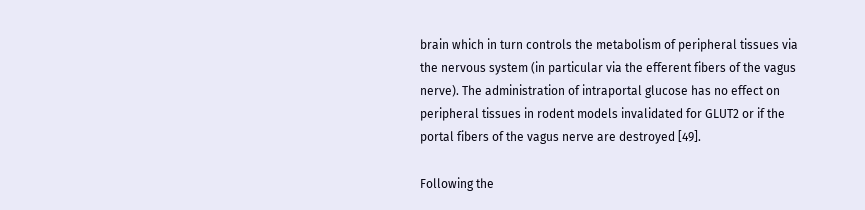brain which in turn controls the metabolism of peripheral tissues via the nervous system (in particular via the efferent fibers of the vagus nerve). The administration of intraportal glucose has no effect on peripheral tissues in rodent models invalidated for GLUT2 or if the portal fibers of the vagus nerve are destroyed [49].

Following the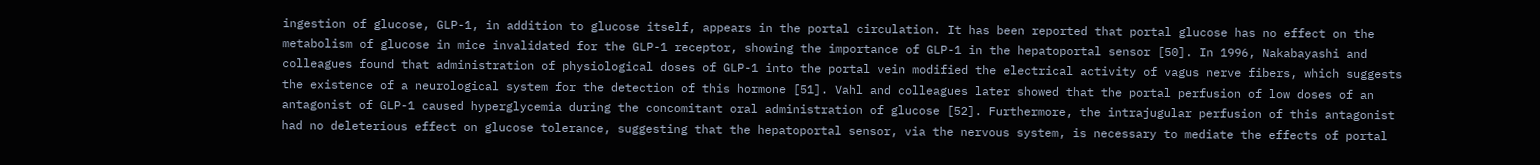ingestion of glucose, GLP-1, in addition to glucose itself, appears in the portal circulation. It has been reported that portal glucose has no effect on the metabolism of glucose in mice invalidated for the GLP-1 receptor, showing the importance of GLP-1 in the hepatoportal sensor [50]. In 1996, Nakabayashi and colleagues found that administration of physiological doses of GLP-1 into the portal vein modified the electrical activity of vagus nerve fibers, which suggests the existence of a neurological system for the detection of this hormone [51]. Vahl and colleagues later showed that the portal perfusion of low doses of an antagonist of GLP-1 caused hyperglycemia during the concomitant oral administration of glucose [52]. Furthermore, the intrajugular perfusion of this antagonist had no deleterious effect on glucose tolerance, suggesting that the hepatoportal sensor, via the nervous system, is necessary to mediate the effects of portal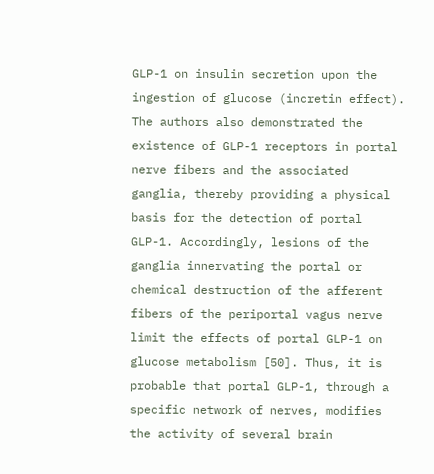GLP-1 on insulin secretion upon the ingestion of glucose (incretin effect). The authors also demonstrated the existence of GLP-1 receptors in portal nerve fibers and the associated ganglia, thereby providing a physical basis for the detection of portal GLP-1. Accordingly, lesions of the ganglia innervating the portal or chemical destruction of the afferent fibers of the periportal vagus nerve limit the effects of portal GLP-1 on glucose metabolism [50]. Thus, it is probable that portal GLP-1, through a specific network of nerves, modifies the activity of several brain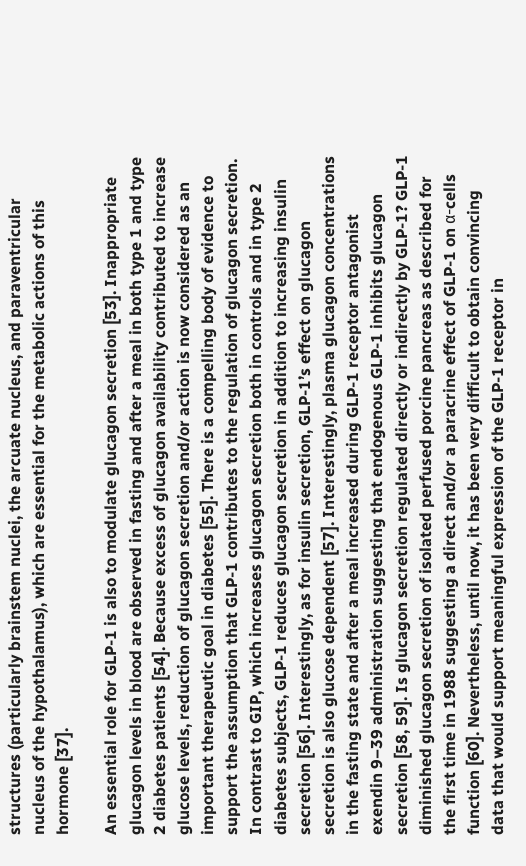structures (particularly brainstem nuclei, the arcuate nucleus, and paraventricular nucleus of the hypothalamus), which are essential for the metabolic actions of this hormone [37].

An essential role for GLP-1 is also to modulate glucagon secretion [53]. Inappropriate glucagon levels in blood are observed in fasting and after a meal in both type 1 and type 2 diabetes patients [54]. Because excess of glucagon availability contributed to increase glucose levels, reduction of glucagon secretion and/or action is now considered as an important therapeutic goal in diabetes [55]. There is a compelling body of evidence to support the assumption that GLP-1 contributes to the regulation of glucagon secretion. In contrast to GIP, which increases glucagon secretion both in controls and in type 2 diabetes subjects, GLP-1 reduces glucagon secretion in addition to increasing insulin secretion [56]. Interestingly, as for insulin secretion, GLP-1’s effect on glucagon secretion is also glucose dependent [57]. Interestingly, plasma glucagon concentrations in the fasting state and after a meal increased during GLP-1 receptor antagonist exendin 9–39 administration suggesting that endogenous GLP-1 inhibits glucagon secretion [58, 59]. Is glucagon secretion regulated directly or indirectly by GLP-1? GLP-1 diminished glucagon secretion of isolated perfused porcine pancreas as described for the first time in 1988 suggesting a direct and/or a paracrine effect of GLP-1 on α-cells function [60]. Nevertheless, until now, it has been very difficult to obtain convincing data that would support meaningful expression of the GLP-1 receptor in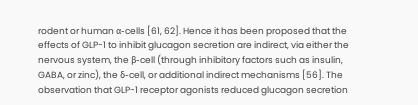rodent or human α-cells [61, 62]. Hence it has been proposed that the effects of GLP-1 to inhibit glucagon secretion are indirect, via either the nervous system, the β-cell (through inhibitory factors such as insulin, GABA, or zinc), the δ-cell, or additional indirect mechanisms [56]. The observation that GLP-1 receptor agonists reduced glucagon secretion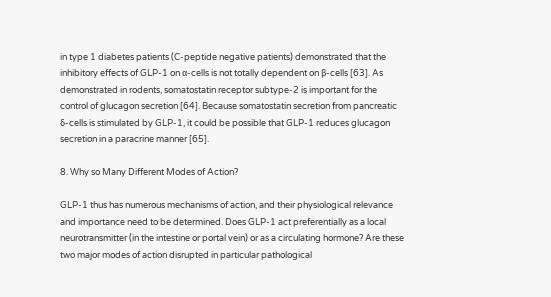in type 1 diabetes patients (C-peptide negative patients) demonstrated that the inhibitory effects of GLP-1 on α-cells is not totally dependent on β-cells [63]. As demonstrated in rodents, somatostatin receptor subtype-2 is important for the control of glucagon secretion [64]. Because somatostatin secretion from pancreatic δ-cells is stimulated by GLP-1, it could be possible that GLP-1 reduces glucagon secretion in a paracrine manner [65].

8. Why so Many Different Modes of Action?

GLP-1 thus has numerous mechanisms of action, and their physiological relevance and importance need to be determined. Does GLP-1 act preferentially as a local neurotransmitter (in the intestine or portal vein) or as a circulating hormone? Are these two major modes of action disrupted in particular pathological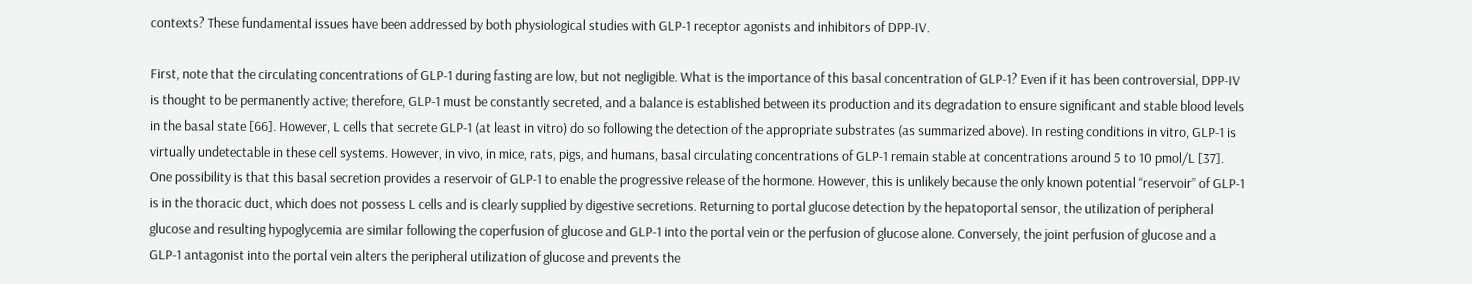contexts? These fundamental issues have been addressed by both physiological studies with GLP-1 receptor agonists and inhibitors of DPP-IV.

First, note that the circulating concentrations of GLP-1 during fasting are low, but not negligible. What is the importance of this basal concentration of GLP-1? Even if it has been controversial, DPP-IV is thought to be permanently active; therefore, GLP-1 must be constantly secreted, and a balance is established between its production and its degradation to ensure significant and stable blood levels in the basal state [66]. However, L cells that secrete GLP-1 (at least in vitro) do so following the detection of the appropriate substrates (as summarized above). In resting conditions in vitro, GLP-1 is virtually undetectable in these cell systems. However, in vivo, in mice, rats, pigs, and humans, basal circulating concentrations of GLP-1 remain stable at concentrations around 5 to 10 pmol/L [37]. One possibility is that this basal secretion provides a reservoir of GLP-1 to enable the progressive release of the hormone. However, this is unlikely because the only known potential “reservoir” of GLP-1 is in the thoracic duct, which does not possess L cells and is clearly supplied by digestive secretions. Returning to portal glucose detection by the hepatoportal sensor, the utilization of peripheral glucose and resulting hypoglycemia are similar following the coperfusion of glucose and GLP-1 into the portal vein or the perfusion of glucose alone. Conversely, the joint perfusion of glucose and a GLP-1 antagonist into the portal vein alters the peripheral utilization of glucose and prevents the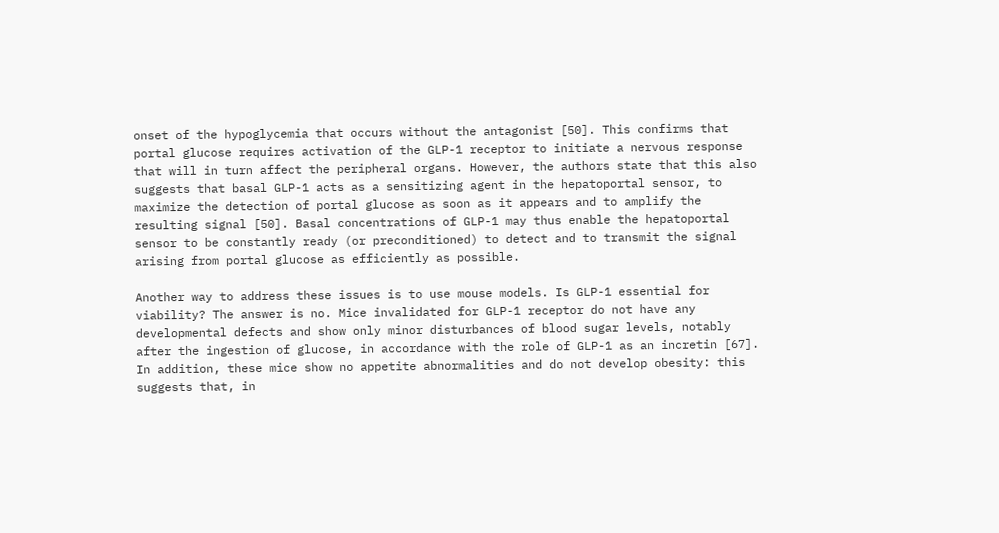onset of the hypoglycemia that occurs without the antagonist [50]. This confirms that portal glucose requires activation of the GLP-1 receptor to initiate a nervous response that will in turn affect the peripheral organs. However, the authors state that this also suggests that basal GLP-1 acts as a sensitizing agent in the hepatoportal sensor, to maximize the detection of portal glucose as soon as it appears and to amplify the resulting signal [50]. Basal concentrations of GLP-1 may thus enable the hepatoportal sensor to be constantly ready (or preconditioned) to detect and to transmit the signal arising from portal glucose as efficiently as possible.

Another way to address these issues is to use mouse models. Is GLP-1 essential for viability? The answer is no. Mice invalidated for GLP-1 receptor do not have any developmental defects and show only minor disturbances of blood sugar levels, notably after the ingestion of glucose, in accordance with the role of GLP-1 as an incretin [67]. In addition, these mice show no appetite abnormalities and do not develop obesity: this suggests that, in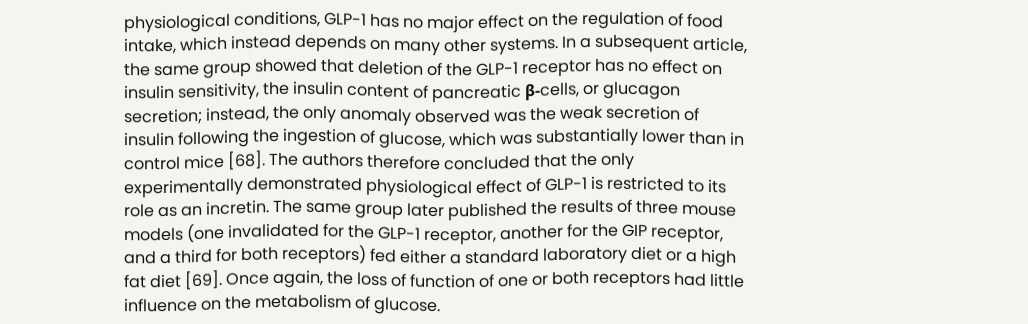physiological conditions, GLP-1 has no major effect on the regulation of food intake, which instead depends on many other systems. In a subsequent article, the same group showed that deletion of the GLP-1 receptor has no effect on insulin sensitivity, the insulin content of pancreatic β-cells, or glucagon secretion; instead, the only anomaly observed was the weak secretion of insulin following the ingestion of glucose, which was substantially lower than in control mice [68]. The authors therefore concluded that the only experimentally demonstrated physiological effect of GLP-1 is restricted to its role as an incretin. The same group later published the results of three mouse models (one invalidated for the GLP-1 receptor, another for the GIP receptor, and a third for both receptors) fed either a standard laboratory diet or a high fat diet [69]. Once again, the loss of function of one or both receptors had little influence on the metabolism of glucose.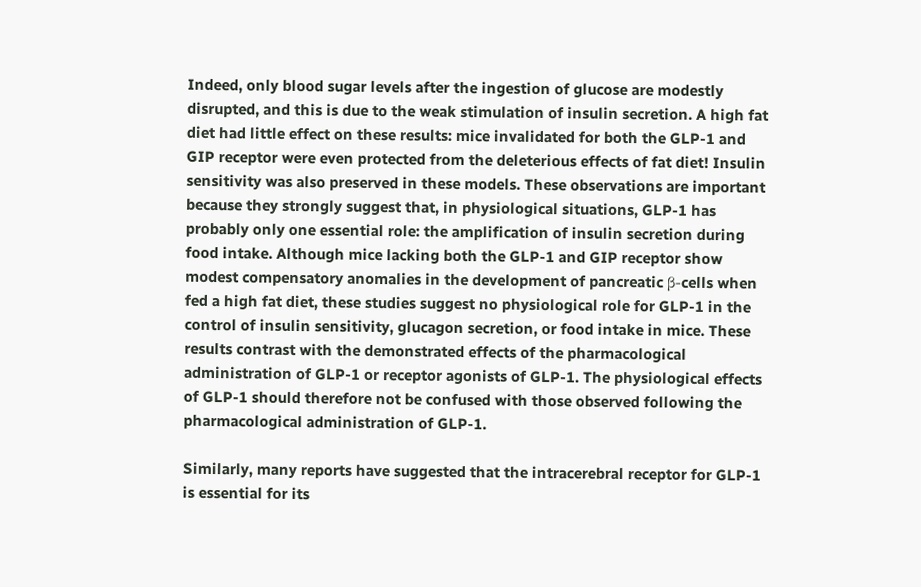Indeed, only blood sugar levels after the ingestion of glucose are modestly disrupted, and this is due to the weak stimulation of insulin secretion. A high fat diet had little effect on these results: mice invalidated for both the GLP-1 and GIP receptor were even protected from the deleterious effects of fat diet! Insulin sensitivity was also preserved in these models. These observations are important because they strongly suggest that, in physiological situations, GLP-1 has probably only one essential role: the amplification of insulin secretion during food intake. Although mice lacking both the GLP-1 and GIP receptor show modest compensatory anomalies in the development of pancreatic β-cells when fed a high fat diet, these studies suggest no physiological role for GLP-1 in the control of insulin sensitivity, glucagon secretion, or food intake in mice. These results contrast with the demonstrated effects of the pharmacological administration of GLP-1 or receptor agonists of GLP-1. The physiological effects of GLP-1 should therefore not be confused with those observed following the pharmacological administration of GLP-1.

Similarly, many reports have suggested that the intracerebral receptor for GLP-1 is essential for its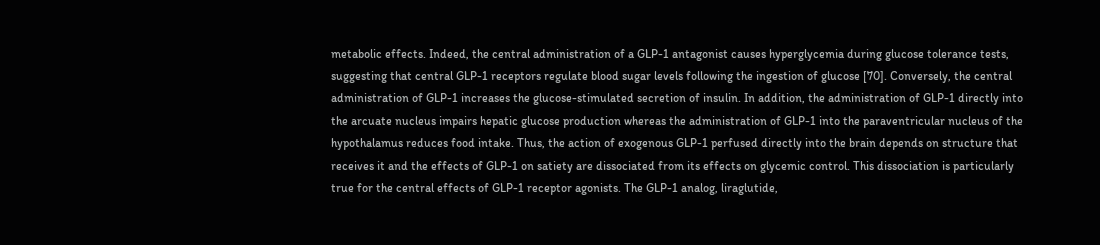metabolic effects. Indeed, the central administration of a GLP-1 antagonist causes hyperglycemia during glucose tolerance tests, suggesting that central GLP-1 receptors regulate blood sugar levels following the ingestion of glucose [70]. Conversely, the central administration of GLP-1 increases the glucose-stimulated secretion of insulin. In addition, the administration of GLP-1 directly into the arcuate nucleus impairs hepatic glucose production whereas the administration of GLP-1 into the paraventricular nucleus of the hypothalamus reduces food intake. Thus, the action of exogenous GLP-1 perfused directly into the brain depends on structure that receives it and the effects of GLP-1 on satiety are dissociated from its effects on glycemic control. This dissociation is particularly true for the central effects of GLP-1 receptor agonists. The GLP-1 analog, liraglutide,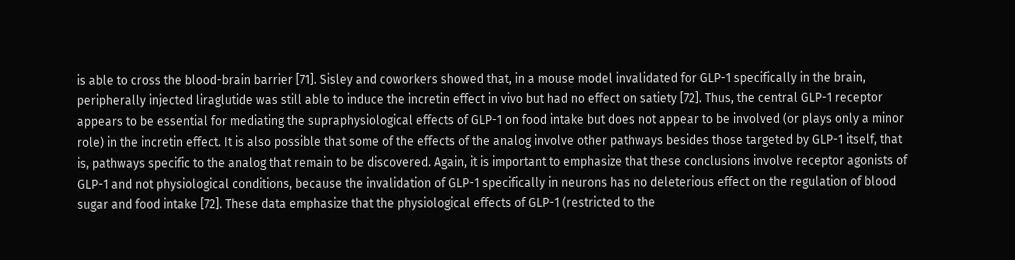is able to cross the blood-brain barrier [71]. Sisley and coworkers showed that, in a mouse model invalidated for GLP-1 specifically in the brain, peripherally injected liraglutide was still able to induce the incretin effect in vivo but had no effect on satiety [72]. Thus, the central GLP-1 receptor appears to be essential for mediating the supraphysiological effects of GLP-1 on food intake but does not appear to be involved (or plays only a minor role) in the incretin effect. It is also possible that some of the effects of the analog involve other pathways besides those targeted by GLP-1 itself, that is, pathways specific to the analog that remain to be discovered. Again, it is important to emphasize that these conclusions involve receptor agonists of GLP-1 and not physiological conditions, because the invalidation of GLP-1 specifically in neurons has no deleterious effect on the regulation of blood sugar and food intake [72]. These data emphasize that the physiological effects of GLP-1 (restricted to the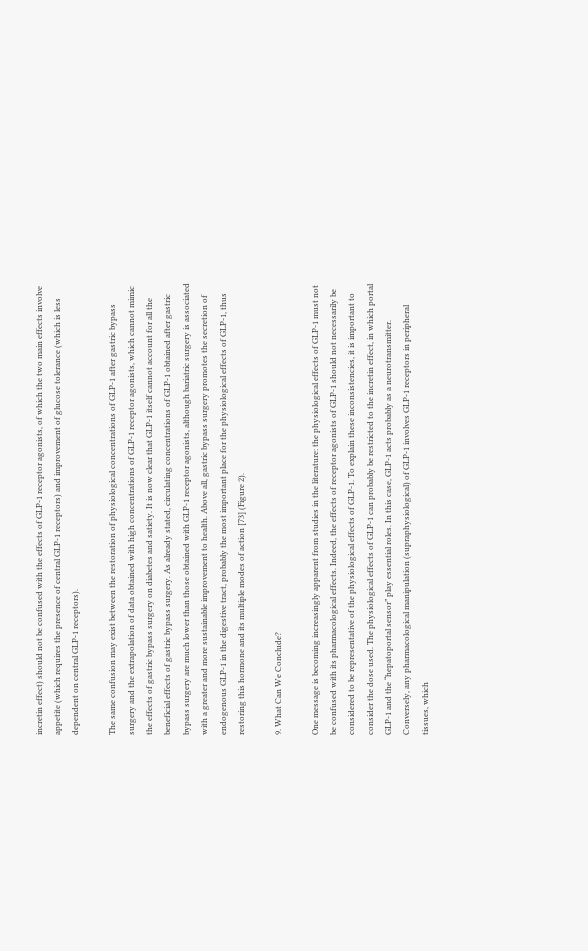incretin effect) should not be confused with the effects of GLP-1 receptor agonists, of which the two main effects involve appetite (which requires the presence of central GLP-1 receptors) and improvement of glucose tolerance (which is less dependent on central GLP-1 receptors).

The same confusion may exist between the restoration of physiological concentrations of GLP-1 after gastric bypass surgery and the extrapolation of data obtained with high concentrations of GLP-1 receptor agonists, which cannot mimic the effects of gastric bypass surgery on diabetes and satiety. It is now clear that GLP-1 itself cannot account for all the beneficial effects of gastric bypass surgery. As already stated, circulating concentrations of GLP-1 obtained after gastric bypass surgery are much lower than those obtained with GLP-1 receptor agonists, although bariatric surgery is associated with a greater and more sustainable improvement to health. Above all, gastric bypass surgery promotes the secretion of endogenous GLP-1 in the digestive tract, probably the most important place for the physiological effects of GLP-1, thus restoring this hormone and its multiple modes of action [73] (Figure 2).

9. What Can We Conclude?

One message is becoming increasingly apparent from studies in the literature: the physiological effects of GLP-1 must not be confused with its pharmacological effects. Indeed, the effects of receptor agonists of GLP-1 should not necessarily be considered to be representative of the physiological effects of GLP-1. To explain these inconsistencies, it is important to consider the dose used. The physiological effects of GLP-1 can probably be restricted to the incretin effect, in which portal GLP-1 and the “hepatoportal sensor” play essential roles. In this case, GLP-1 acts probably as a neurotransmitter. Conversely, any pharmacological manipulation (supraphysiological) of GLP-1 involves GLP-1 receptors in peripheral tissues, which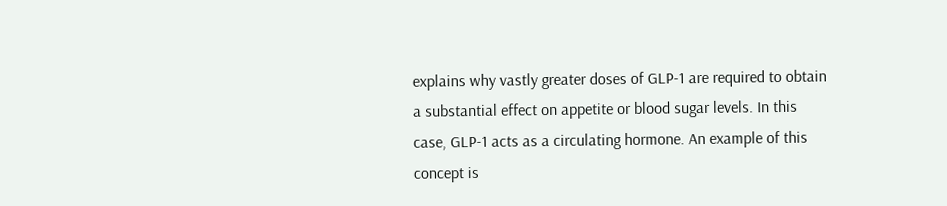explains why vastly greater doses of GLP-1 are required to obtain a substantial effect on appetite or blood sugar levels. In this case, GLP-1 acts as a circulating hormone. An example of this concept is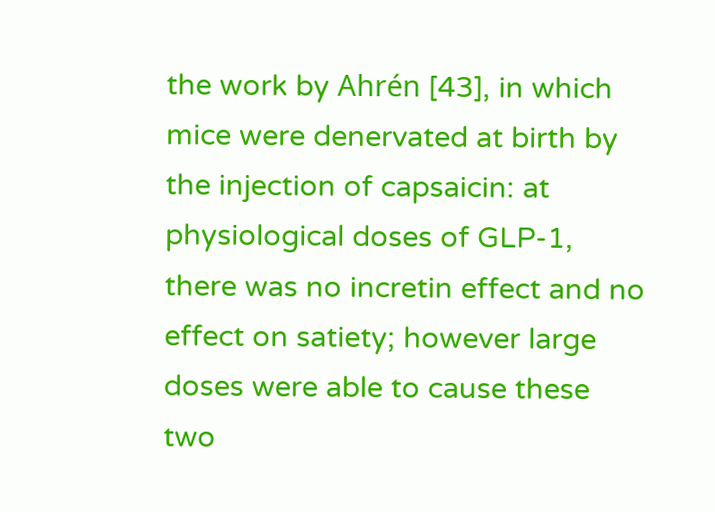the work by Ahrén [43], in which mice were denervated at birth by the injection of capsaicin: at physiological doses of GLP-1, there was no incretin effect and no effect on satiety; however large doses were able to cause these two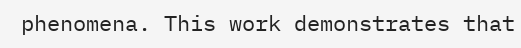phenomena. This work demonstrates that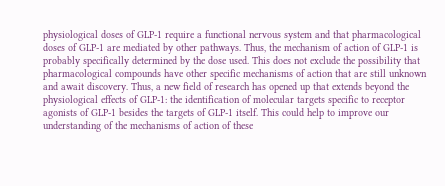physiological doses of GLP-1 require a functional nervous system and that pharmacological doses of GLP-1 are mediated by other pathways. Thus, the mechanism of action of GLP-1 is probably specifically determined by the dose used. This does not exclude the possibility that pharmacological compounds have other specific mechanisms of action that are still unknown and await discovery. Thus, a new field of research has opened up that extends beyond the physiological effects of GLP-1: the identification of molecular targets specific to receptor agonists of GLP-1 besides the targets of GLP-1 itself. This could help to improve our understanding of the mechanisms of action of these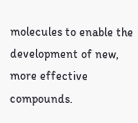molecules to enable the development of new, more effective compounds.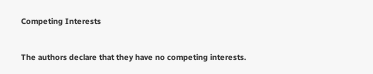Competing Interests

The authors declare that they have no competing interests.